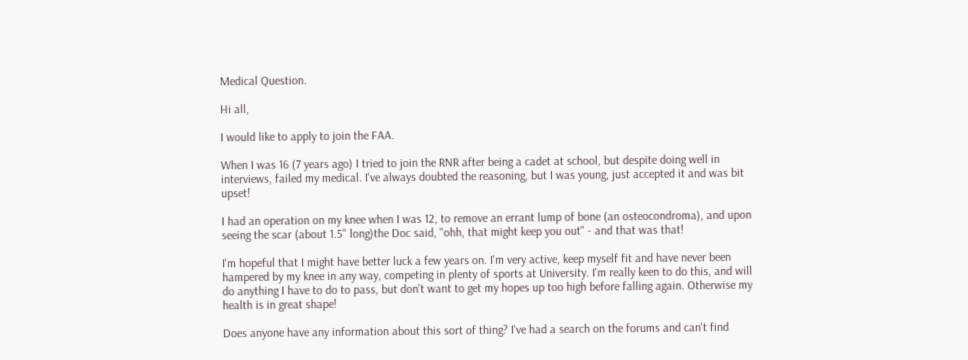Medical Question.

Hi all,

I would like to apply to join the FAA.

When I was 16 (7 years ago) I tried to join the RNR after being a cadet at school, but despite doing well in interviews, failed my medical. I've always doubted the reasoning, but I was young, just accepted it and was bit upset!

I had an operation on my knee when I was 12, to remove an errant lump of bone (an osteocondroma), and upon seeing the scar (about 1.5" long)the Doc said, "ohh, that might keep you out" - and that was that!

I'm hopeful that I might have better luck a few years on. I'm very active, keep myself fit and have never been hampered by my knee in any way, competing in plenty of sports at University. I'm really keen to do this, and will do anything I have to do to pass, but don't want to get my hopes up too high before falling again. Otherwise my health is in great shape!

Does anyone have any information about this sort of thing? I've had a search on the forums and can't find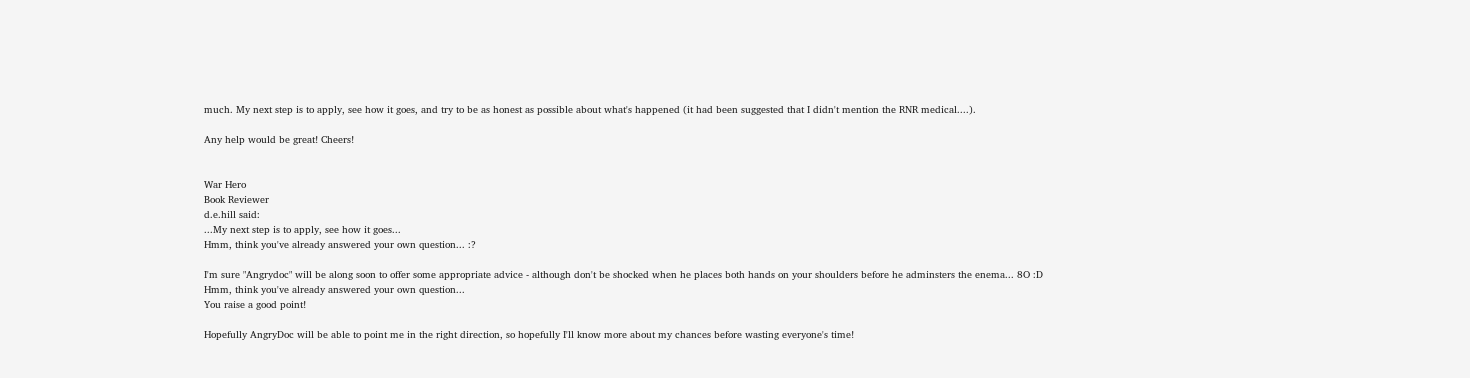much. My next step is to apply, see how it goes, and try to be as honest as possible about what's happened (it had been suggested that I didn't mention the RNR medical....).

Any help would be great! Cheers!


War Hero
Book Reviewer
d.e.hill said:
...My next step is to apply, see how it goes...
Hmm, think you've already answered your own question... :?

I'm sure "Angrydoc" will be along soon to offer some appropriate advice - although don't be shocked when he places both hands on your shoulders before he adminsters the enema... 8O :D
Hmm, think you've already answered your own question...
You raise a good point!

Hopefully AngryDoc will be able to point me in the right direction, so hopefully I'll know more about my chances before wasting everyone's time!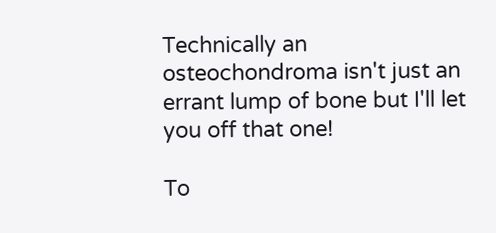Technically an osteochondroma isn't just an errant lump of bone but I'll let you off that one!

To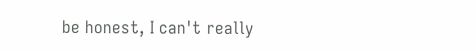be honest, I can't really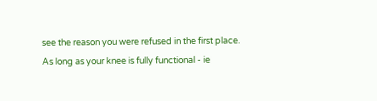see the reason you were refused in the first place. As long as your knee is fully functional - ie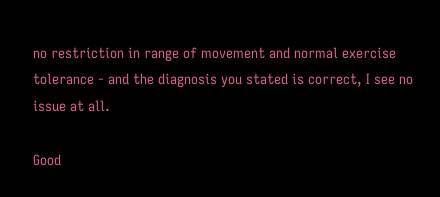no restriction in range of movement and normal exercise tolerance - and the diagnosis you stated is correct, I see no issue at all.

Good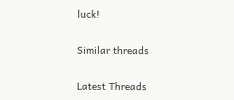luck!

Similar threads

Latest Threads